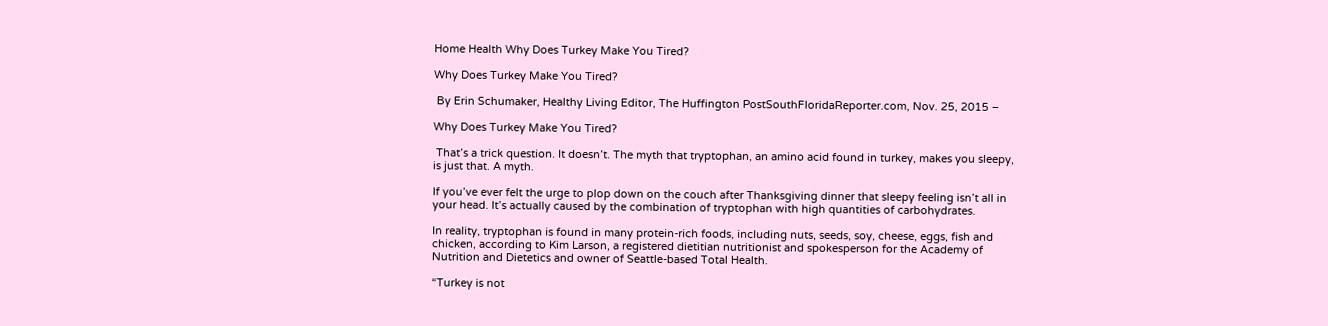Home Health Why Does Turkey Make You Tired?

Why Does Turkey Make You Tired?

 By Erin Schumaker, Healthy Living Editor, The Huffington PostSouthFloridaReporter.com, Nov. 25, 2015 –

Why Does Turkey Make You Tired?

 That’s a trick question. It doesn’t. The myth that tryptophan, an amino acid found in turkey, makes you sleepy, is just that. A myth.

If you’ve ever felt the urge to plop down on the couch after Thanksgiving dinner that sleepy feeling isn’t all in your head. It’s actually caused by the combination of tryptophan with high quantities of carbohydrates.

In reality, tryptophan is found in many protein-rich foods, including nuts, seeds, soy, cheese, eggs, fish and chicken, according to Kim Larson, a registered dietitian nutritionist and spokesperson for the Academy of Nutrition and Dietetics and owner of Seattle-based Total Health.

“Turkey is not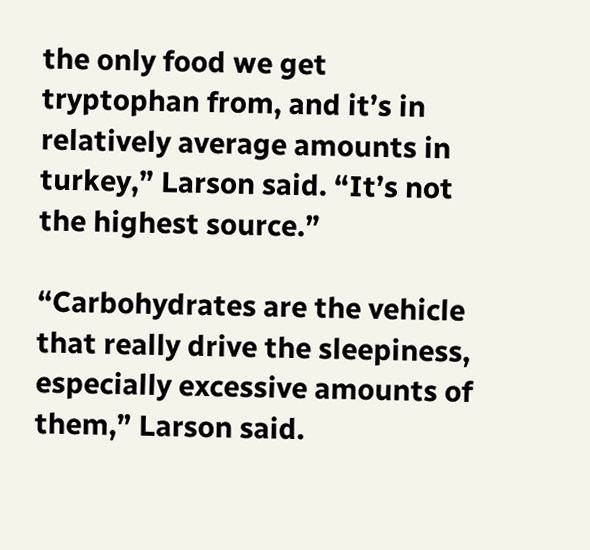the only food we get tryptophan from, and it’s in relatively average amounts in turkey,” Larson said. “It’s not the highest source.”

“Carbohydrates are the vehicle that really drive the sleepiness, especially excessive amounts of them,” Larson said.